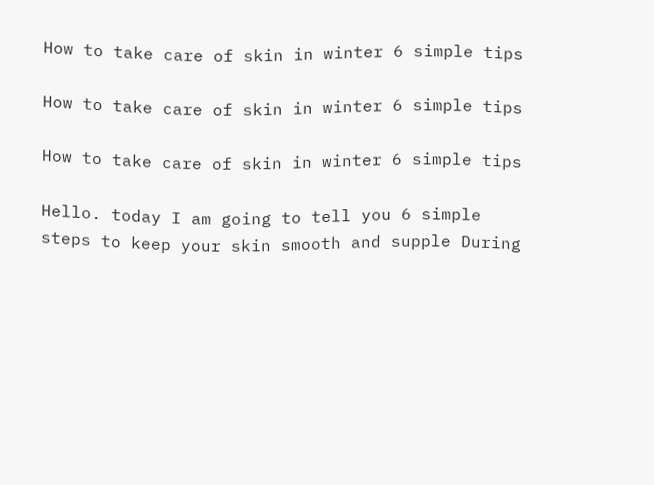How to take care of skin in winter 6 simple tips

How to take care of skin in winter 6 simple tips

How to take care of skin in winter 6 simple tips

Hello. today I am going to tell you 6 simple steps to keep your skin smooth and supple During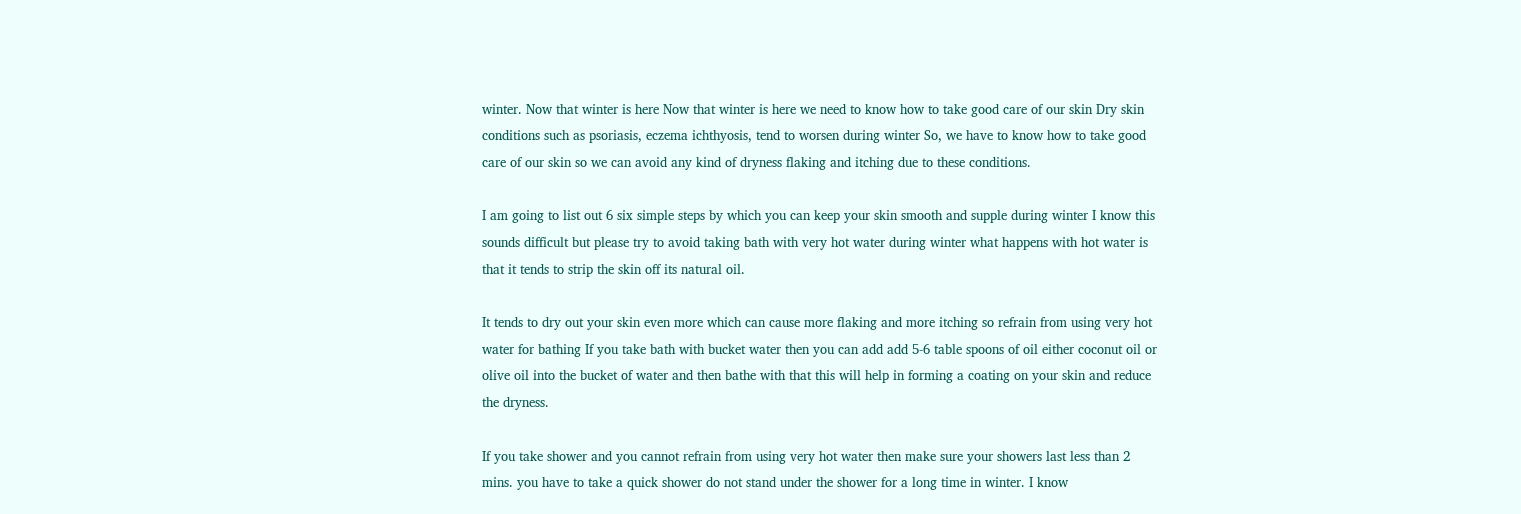winter. Now that winter is here Now that winter is here we need to know how to take good care of our skin Dry skin conditions such as psoriasis, eczema ichthyosis, tend to worsen during winter So, we have to know how to take good care of our skin so we can avoid any kind of dryness flaking and itching due to these conditions.

I am going to list out 6 six simple steps by which you can keep your skin smooth and supple during winter I know this sounds difficult but please try to avoid taking bath with very hot water during winter what happens with hot water is that it tends to strip the skin off its natural oil.

It tends to dry out your skin even more which can cause more flaking and more itching so refrain from using very hot water for bathing If you take bath with bucket water then you can add add 5-6 table spoons of oil either coconut oil or olive oil into the bucket of water and then bathe with that this will help in forming a coating on your skin and reduce the dryness.

If you take shower and you cannot refrain from using very hot water then make sure your showers last less than 2 mins. you have to take a quick shower do not stand under the shower for a long time in winter. I know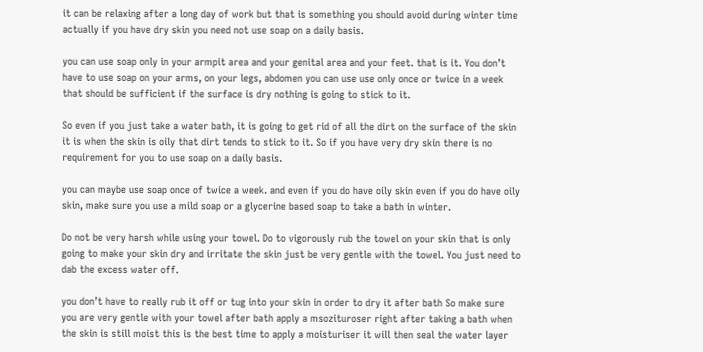it can be relaxing after a long day of work but that is something you should avoid during winter time actually if you have dry skin you need not use soap on a daily basis.

you can use soap only in your armpit area and your genital area and your feet. that is it. You don’t have to use soap on your arms, on your legs, abdomen you can use use only once or twice in a week that should be sufficient if the surface is dry nothing is going to stick to it.

So even if you just take a water bath, it is going to get rid of all the dirt on the surface of the skin it is when the skin is oily that dirt tends to stick to it. So if you have very dry skin there is no requirement for you to use soap on a daily basis.

you can maybe use soap once of twice a week. and even if you do have oily skin even if you do have oily skin, make sure you use a mild soap or a glycerine based soap to take a bath in winter.

Do not be very harsh while using your towel. Do to vigorously rub the towel on your skin that is only going to make your skin dry and irritate the skin just be very gentle with the towel. You just need to dab the excess water off.

you don’t have to really rub it off or tug into your skin in order to dry it after bath So make sure you are very gentle with your towel after bath apply a msozituroser right after taking a bath when the skin is still moist this is the best time to apply a moisturiser it will then seal the water layer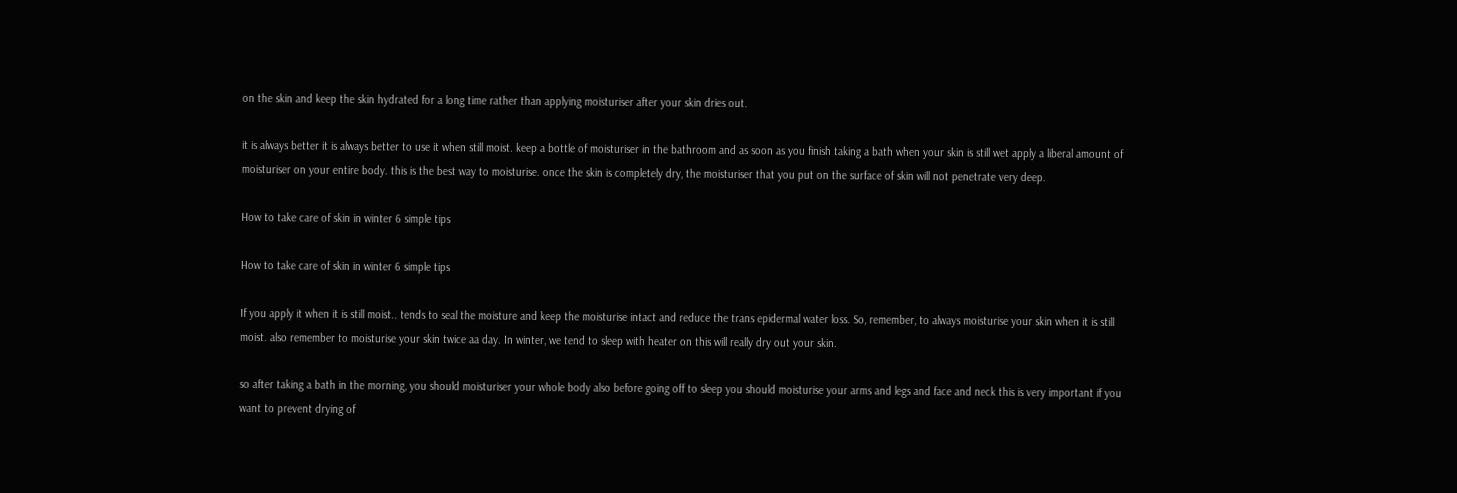on the skin and keep the skin hydrated for a long time rather than applying moisturiser after your skin dries out.

it is always better it is always better to use it when still moist. keep a bottle of moisturiser in the bathroom and as soon as you finish taking a bath when your skin is still wet apply a liberal amount of moisturiser on your entire body. this is the best way to moisturise. once the skin is completely dry, the moisturiser that you put on the surface of skin will not penetrate very deep.

How to take care of skin in winter 6 simple tips

How to take care of skin in winter 6 simple tips

If you apply it when it is still moist.. tends to seal the moisture and keep the moisturise intact and reduce the trans epidermal water loss. So, remember, to always moisturise your skin when it is still moist. also remember to moisturise your skin twice aa day. In winter, we tend to sleep with heater on this will really dry out your skin.

so after taking a bath in the morning, you should moisturiser your whole body also before going off to sleep you should moisturise your arms and legs and face and neck this is very important if you want to prevent drying of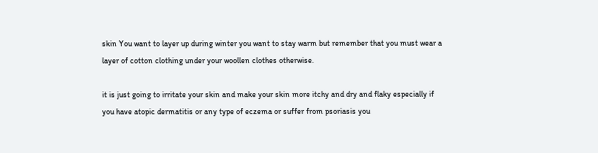skin You want to layer up during winter you want to stay warm but remember that you must wear a layer of cotton clothing under your woollen clothes otherwise.

it is just going to irritate your skin and make your skin more itchy and dry and flaky especially if you have atopic dermatitis or any type of eczema or suffer from psoriasis you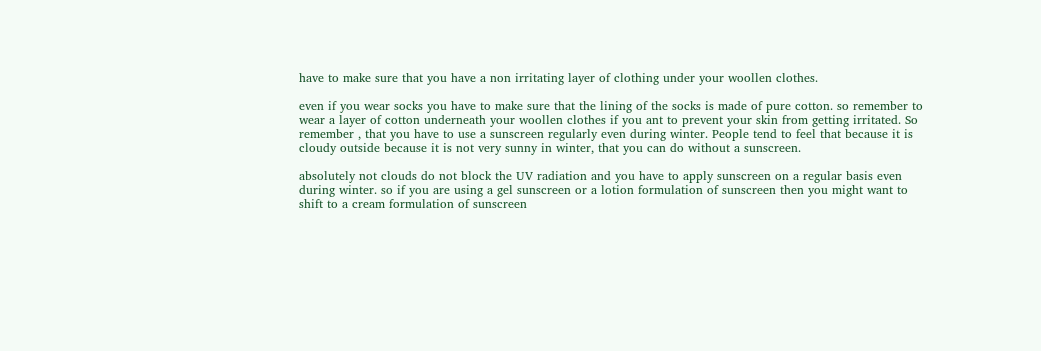have to make sure that you have a non irritating layer of clothing under your woollen clothes.

even if you wear socks you have to make sure that the lining of the socks is made of pure cotton. so remember to wear a layer of cotton underneath your woollen clothes if you ant to prevent your skin from getting irritated. So remember , that you have to use a sunscreen regularly even during winter. People tend to feel that because it is cloudy outside because it is not very sunny in winter, that you can do without a sunscreen.

absolutely not clouds do not block the UV radiation and you have to apply sunscreen on a regular basis even during winter. so if you are using a gel sunscreen or a lotion formulation of sunscreen then you might want to shift to a cream formulation of sunscreen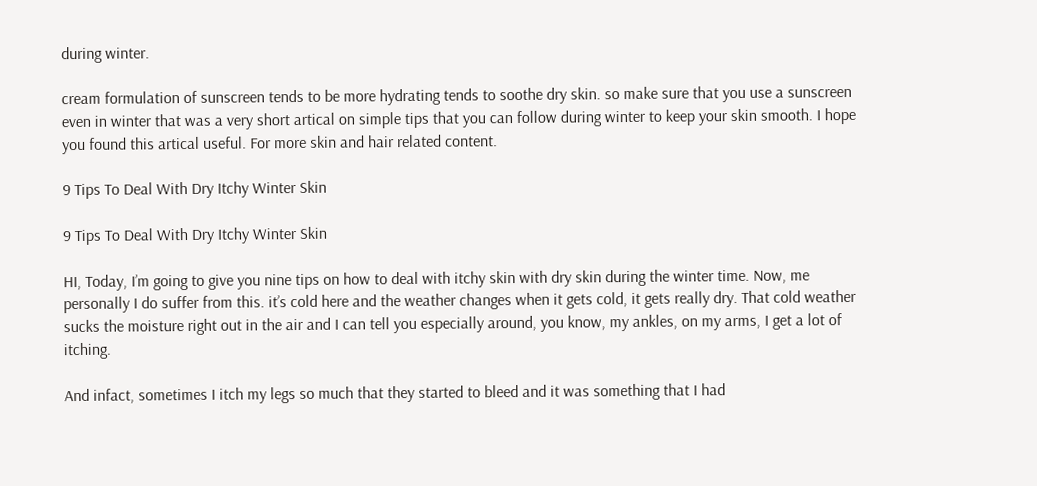during winter.

cream formulation of sunscreen tends to be more hydrating tends to soothe dry skin. so make sure that you use a sunscreen even in winter that was a very short artical on simple tips that you can follow during winter to keep your skin smooth. I hope you found this artical useful. For more skin and hair related content.

9 Tips To Deal With Dry Itchy Winter Skin

9 Tips To Deal With Dry Itchy Winter Skin

HI, Today, I’m going to give you nine tips on how to deal with itchy skin with dry skin during the winter time. Now, me personally I do suffer from this. it’s cold here and the weather changes when it gets cold, it gets really dry. That cold weather sucks the moisture right out in the air and I can tell you especially around, you know, my ankles, on my arms, I get a lot of itching.

And infact, sometimes I itch my legs so much that they started to bleed and it was something that I had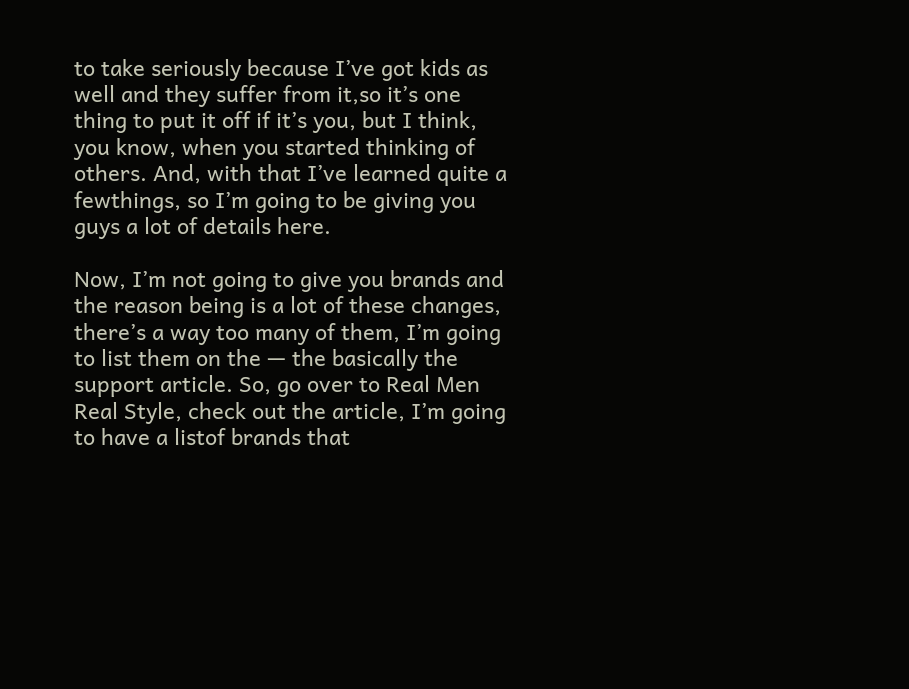to take seriously because I’ve got kids as well and they suffer from it,so it’s one thing to put it off if it’s you, but I think, you know, when you started thinking of others. And, with that I’ve learned quite a fewthings, so I’m going to be giving you guys a lot of details here.

Now, I’m not going to give you brands and the reason being is a lot of these changes, there’s a way too many of them, I’m going to list them on the — the basically the support article. So, go over to Real Men Real Style, check out the article, I’m going to have a listof brands that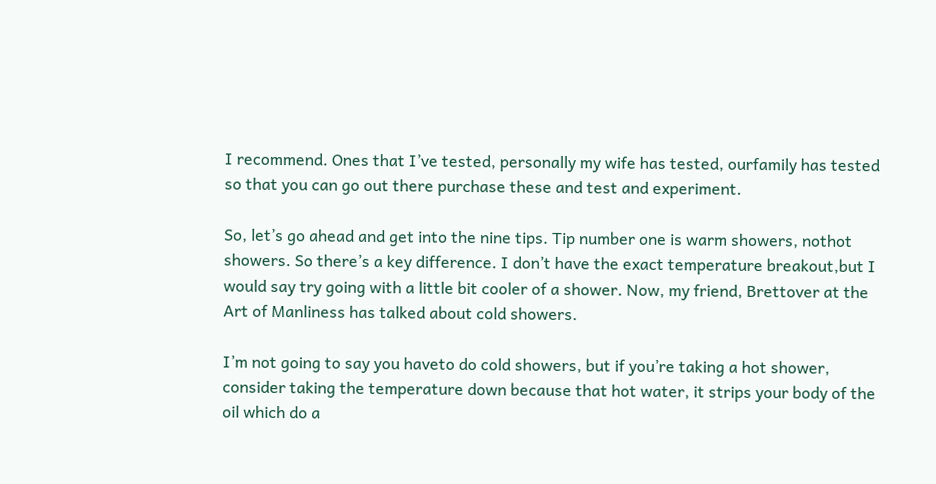I recommend. Ones that I’ve tested, personally my wife has tested, ourfamily has tested so that you can go out there purchase these and test and experiment.

So, let’s go ahead and get into the nine tips. Tip number one is warm showers, nothot showers. So there’s a key difference. I don’t have the exact temperature breakout,but I would say try going with a little bit cooler of a shower. Now, my friend, Brettover at the Art of Manliness has talked about cold showers.

I’m not going to say you haveto do cold showers, but if you’re taking a hot shower, consider taking the temperature down because that hot water, it strips your body of the oil which do a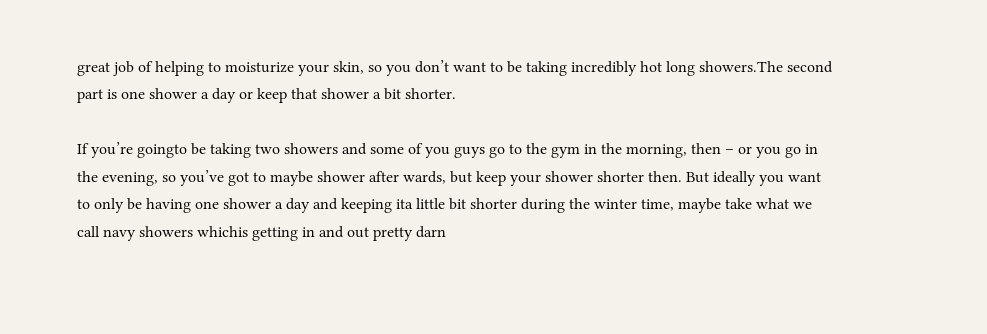great job of helping to moisturize your skin, so you don’t want to be taking incredibly hot long showers.The second part is one shower a day or keep that shower a bit shorter.

If you’re goingto be taking two showers and some of you guys go to the gym in the morning, then – or you go in the evening, so you’ve got to maybe shower after wards, but keep your shower shorter then. But ideally you want to only be having one shower a day and keeping ita little bit shorter during the winter time, maybe take what we call navy showers whichis getting in and out pretty darn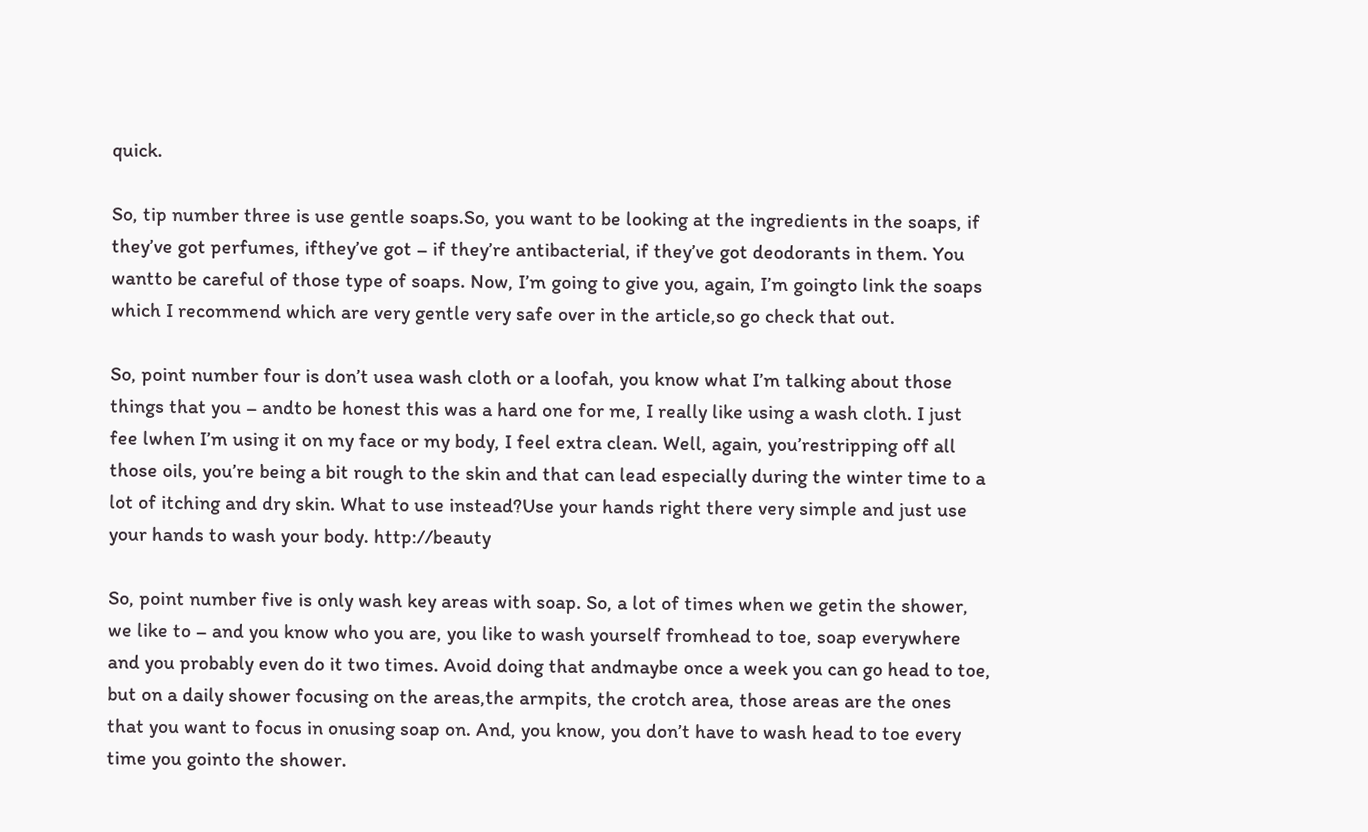quick.

So, tip number three is use gentle soaps.So, you want to be looking at the ingredients in the soaps, if they’ve got perfumes, ifthey’ve got – if they’re antibacterial, if they’ve got deodorants in them. You wantto be careful of those type of soaps. Now, I’m going to give you, again, I’m goingto link the soaps which I recommend which are very gentle very safe over in the article,so go check that out.

So, point number four is don’t usea wash cloth or a loofah, you know what I’m talking about those things that you – andto be honest this was a hard one for me, I really like using a wash cloth. I just fee lwhen I’m using it on my face or my body, I feel extra clean. Well, again, you’restripping off all those oils, you’re being a bit rough to the skin and that can lead especially during the winter time to a lot of itching and dry skin. What to use instead?Use your hands right there very simple and just use your hands to wash your body. http://beauty

So, point number five is only wash key areas with soap. So, a lot of times when we getin the shower, we like to – and you know who you are, you like to wash yourself fromhead to toe, soap everywhere and you probably even do it two times. Avoid doing that andmaybe once a week you can go head to toe, but on a daily shower focusing on the areas,the armpits, the crotch area, those areas are the ones that you want to focus in onusing soap on. And, you know, you don’t have to wash head to toe every time you gointo the shower.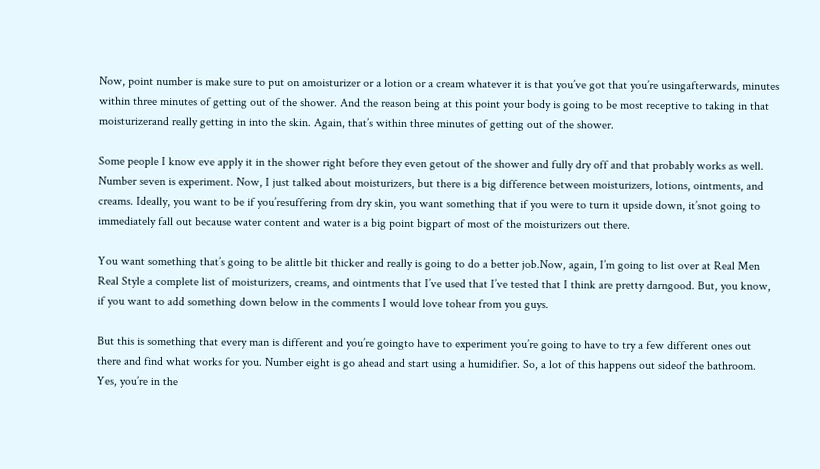Now, point number is make sure to put on amoisturizer or a lotion or a cream whatever it is that you’ve got that you’re usingafterwards, minutes within three minutes of getting out of the shower. And the reason being at this point your body is going to be most receptive to taking in that moisturizerand really getting in into the skin. Again, that’s within three minutes of getting out of the shower.

Some people I know eve apply it in the shower right before they even getout of the shower and fully dry off and that probably works as well. Number seven is experiment. Now, I just talked about moisturizers, but there is a big difference between moisturizers, lotions, ointments, and creams. Ideally, you want to be if you’resuffering from dry skin, you want something that if you were to turn it upside down, it’snot going to immediately fall out because water content and water is a big point bigpart of most of the moisturizers out there.

You want something that’s going to be alittle bit thicker and really is going to do a better job.Now, again, I’m going to list over at Real Men Real Style a complete list of moisturizers, creams, and ointments that I’ve used that I’ve tested that I think are pretty darngood. But, you know, if you want to add something down below in the comments I would love tohear from you guys.

But this is something that every man is different and you’re goingto have to experiment you’re going to have to try a few different ones out there and find what works for you. Number eight is go ahead and start using a humidifier. So, a lot of this happens out sideof the bathroom. Yes, you’re in the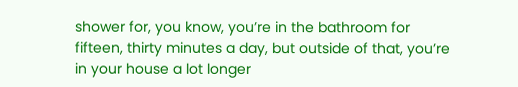shower for, you know, you’re in the bathroom for fifteen, thirty minutes a day, but outside of that, you’re in your house a lot longer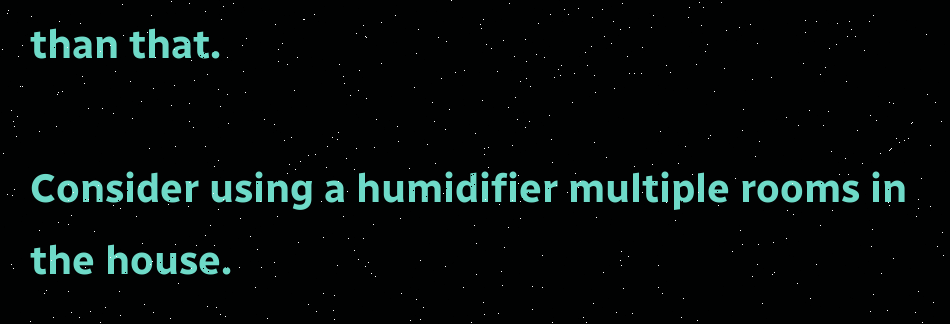than that.

Consider using a humidifier multiple rooms in the house.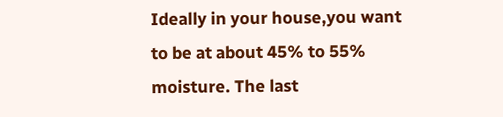Ideally in your house,you want to be at about 45% to 55% moisture. The last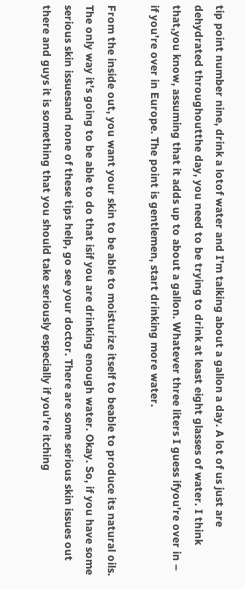tip point number nine, drink a lotof water and I’m talking about a gallon a day. A lot of us just are dehydrated throughoutthe day, you need to be trying to drink at least eight glasses of water. I think that,you know, assuming that it adds up to about a gallon. Whatever three liters I guess ifyou’re over in – if you’re over in Europe. The point is gentlemen, start drinking more water.

From the inside out, you want your skin to be able to moisturize itself to beable to produce its natural oils. The only way it’s going to be able to do that isif you are drinking enough water. Okay. So, if you have some serious skin issuesand none of these tips help, go see your doctor. There are some serious skin issues out there and guys it is something that you should take seriously especially if you’re itching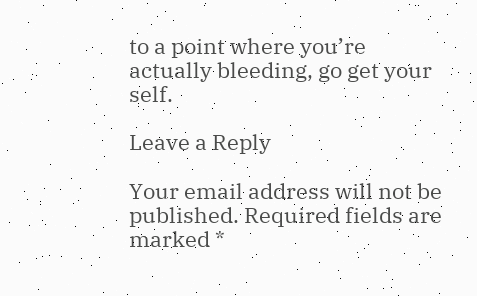to a point where you’re actually bleeding, go get your self.

Leave a Reply

Your email address will not be published. Required fields are marked *